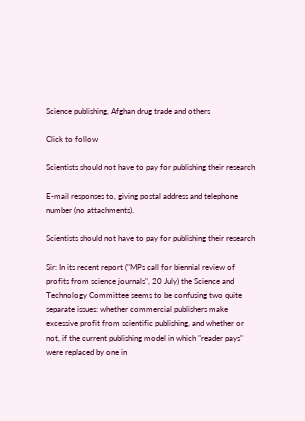Science publishing, Afghan drug trade and others

Click to follow

Scientists should not have to pay for publishing their research

E-mail responses to, giving postal address and telephone number (no attachments).

Scientists should not have to pay for publishing their research

Sir: In its recent report ("MPs call for biennial review of profits from science journals", 20 July) the Science and Technology Committee seems to be confusing two quite separate issues: whether commercial publishers make excessive profit from scientific publishing, and whether or not, if the current publishing model in which "reader pays" were replaced by one in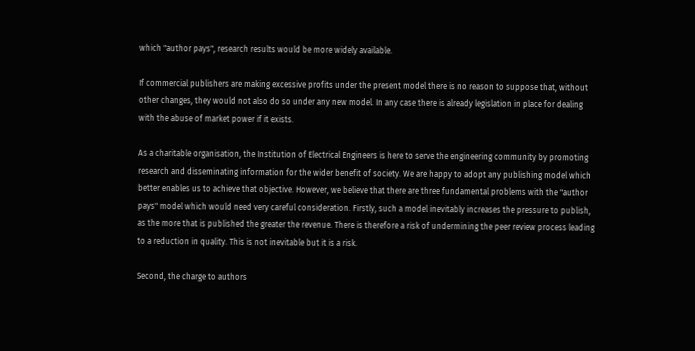which "author pays", research results would be more widely available.

If commercial publishers are making excessive profits under the present model there is no reason to suppose that, without other changes, they would not also do so under any new model. In any case there is already legislation in place for dealing with the abuse of market power if it exists.

As a charitable organisation, the Institution of Electrical Engineers is here to serve the engineering community by promoting research and disseminating information for the wider benefit of society. We are happy to adopt any publishing model which better enables us to achieve that objective. However, we believe that there are three fundamental problems with the "author pays" model which would need very careful consideration. Firstly, such a model inevitably increases the pressure to publish, as the more that is published the greater the revenue. There is therefore a risk of undermining the peer review process leading to a reduction in quality. This is not inevitable but it is a risk.

Second, the charge to authors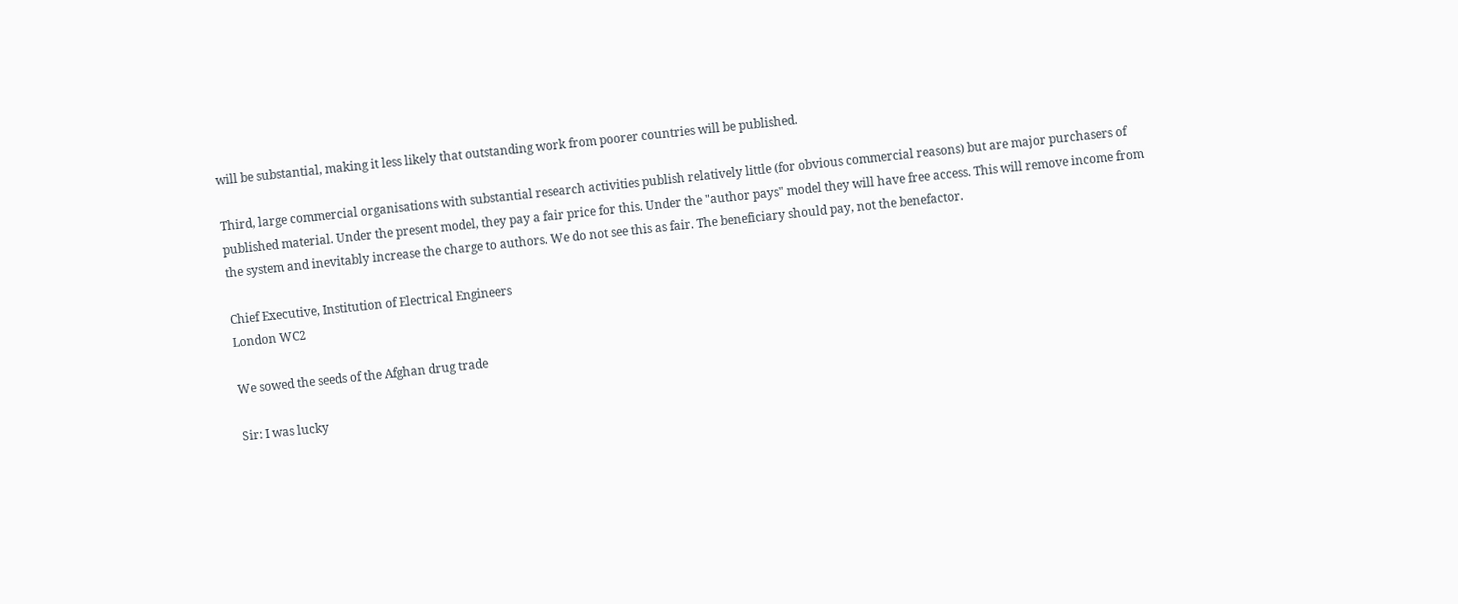will be substantial, making it less likely that outstanding work from poorer countries will be published.

Third, large commercial organisations with substantial research activities publish relatively little (for obvious commercial reasons) but are major purchasers of published material. Under the present model, they pay a fair price for this. Under the "author pays" model they will have free access. This will remove income from the system and inevitably increase the charge to authors. We do not see this as fair. The beneficiary should pay, not the benefactor.

Chief Executive, Institution of Electrical Engineers
London WC2

We sowed the seeds of the Afghan drug trade

Sir: I was lucky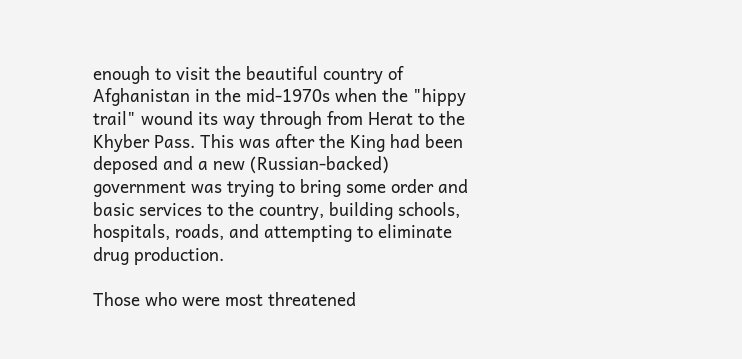enough to visit the beautiful country of Afghanistan in the mid-1970s when the "hippy trail" wound its way through from Herat to the Khyber Pass. This was after the King had been deposed and a new (Russian-backed) government was trying to bring some order and basic services to the country, building schools, hospitals, roads, and attempting to eliminate drug production.

Those who were most threatened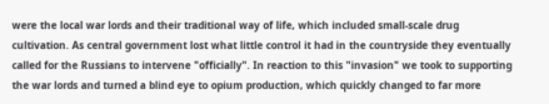were the local war lords and their traditional way of life, which included small-scale drug cultivation. As central government lost what little control it had in the countryside they eventually called for the Russians to intervene "officially". In reaction to this "invasion" we took to supporting the war lords and turned a blind eye to opium production, which quickly changed to far more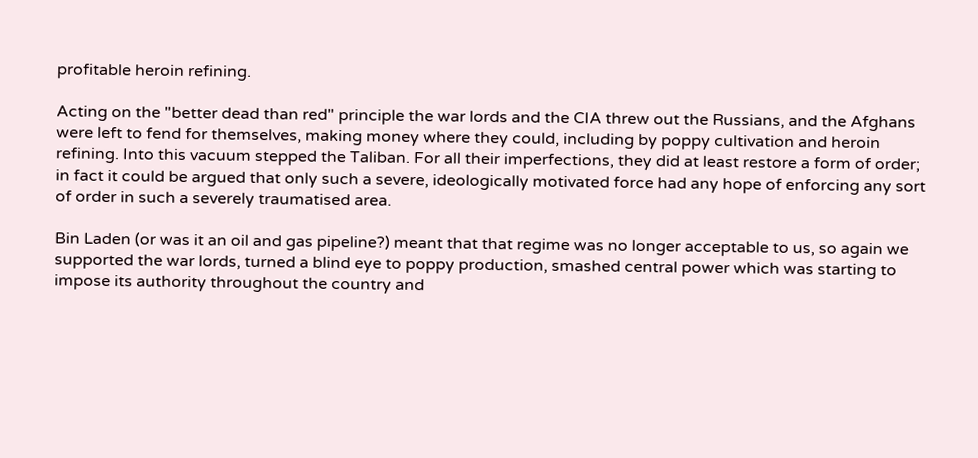profitable heroin refining.

Acting on the "better dead than red" principle the war lords and the CIA threw out the Russians, and the Afghans were left to fend for themselves, making money where they could, including by poppy cultivation and heroin refining. Into this vacuum stepped the Taliban. For all their imperfections, they did at least restore a form of order; in fact it could be argued that only such a severe, ideologically motivated force had any hope of enforcing any sort of order in such a severely traumatised area.

Bin Laden (or was it an oil and gas pipeline?) meant that that regime was no longer acceptable to us, so again we supported the war lords, turned a blind eye to poppy production, smashed central power which was starting to impose its authority throughout the country and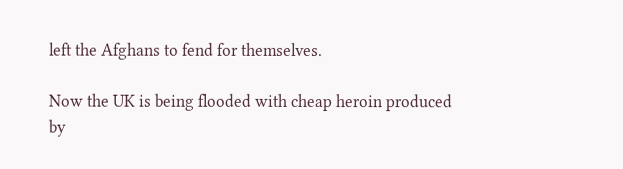left the Afghans to fend for themselves.

Now the UK is being flooded with cheap heroin produced by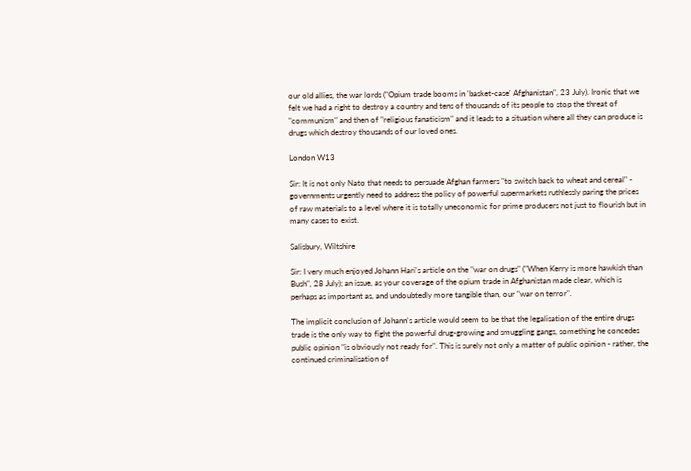our old allies, the war lords ("Opium trade booms in 'basket-case' Afghanistan", 23 July). Ironic that we felt we had a right to destroy a country and tens of thousands of its people to stop the threat of "communism" and then of "religious fanaticism" and it leads to a situation where all they can produce is drugs which destroy thousands of our loved ones.

London W13

Sir: It is not only Nato that needs to persuade Afghan farmers "to switch back to wheat and cereal" - governments urgently need to address the policy of powerful supermarkets ruthlessly paring the prices of raw materials to a level where it is totally uneconomic for prime producers not just to flourish but in many cases to exist.

Salisbury, Wiltshire

Sir: I very much enjoyed Johann Hari's article on the "war on drugs" ("When Kerry is more hawkish than Bush", 28 July); an issue, as your coverage of the opium trade in Afghanistan made clear, which is perhaps as important as, and undoubtedly more tangible than, our "war on terror".

The implicit conclusion of Johann's article would seem to be that the legalisation of the entire drugs trade is the only way to fight the powerful drug-growing and smuggling gangs, something he concedes public opinion "is obviously not ready for". This is surely not only a matter of public opinion - rather, the continued criminalisation of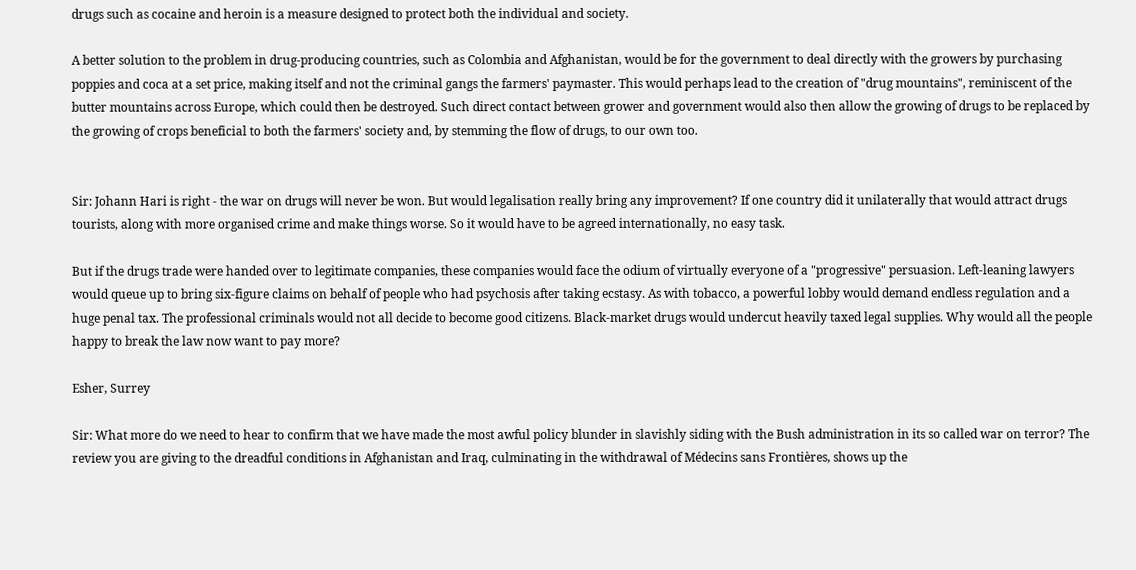drugs such as cocaine and heroin is a measure designed to protect both the individual and society.

A better solution to the problem in drug-producing countries, such as Colombia and Afghanistan, would be for the government to deal directly with the growers by purchasing poppies and coca at a set price, making itself and not the criminal gangs the farmers' paymaster. This would perhaps lead to the creation of "drug mountains", reminiscent of the butter mountains across Europe, which could then be destroyed. Such direct contact between grower and government would also then allow the growing of drugs to be replaced by the growing of crops beneficial to both the farmers' society and, by stemming the flow of drugs, to our own too.


Sir: Johann Hari is right - the war on drugs will never be won. But would legalisation really bring any improvement? If one country did it unilaterally that would attract drugs tourists, along with more organised crime and make things worse. So it would have to be agreed internationally, no easy task.

But if the drugs trade were handed over to legitimate companies, these companies would face the odium of virtually everyone of a "progressive" persuasion. Left-leaning lawyers would queue up to bring six-figure claims on behalf of people who had psychosis after taking ecstasy. As with tobacco, a powerful lobby would demand endless regulation and a huge penal tax. The professional criminals would not all decide to become good citizens. Black-market drugs would undercut heavily taxed legal supplies. Why would all the people happy to break the law now want to pay more?

Esher, Surrey

Sir: What more do we need to hear to confirm that we have made the most awful policy blunder in slavishly siding with the Bush administration in its so called war on terror? The review you are giving to the dreadful conditions in Afghanistan and Iraq, culminating in the withdrawal of Médecins sans Frontières, shows up the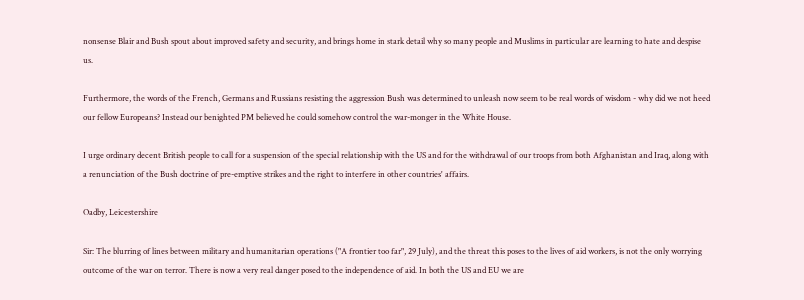nonsense Blair and Bush spout about improved safety and security, and brings home in stark detail why so many people and Muslims in particular are learning to hate and despise us.

Furthermore, the words of the French, Germans and Russians resisting the aggression Bush was determined to unleash now seem to be real words of wisdom - why did we not heed our fellow Europeans? Instead our benighted PM believed he could somehow control the war-monger in the White House.

I urge ordinary decent British people to call for a suspension of the special relationship with the US and for the withdrawal of our troops from both Afghanistan and Iraq, along with a renunciation of the Bush doctrine of pre-emptive strikes and the right to interfere in other countries' affairs.

Oadby, Leicestershire

Sir: The blurring of lines between military and humanitarian operations ("A frontier too far", 29 July), and the threat this poses to the lives of aid workers, is not the only worrying outcome of the war on terror. There is now a very real danger posed to the independence of aid. In both the US and EU we are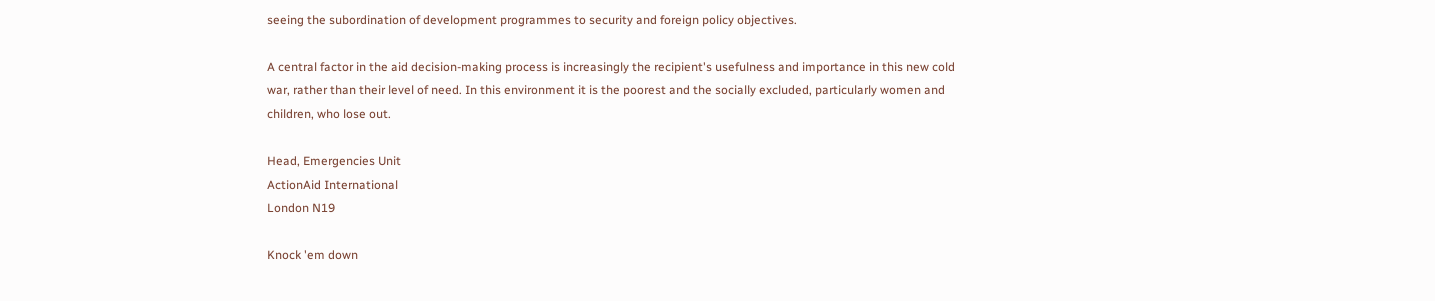seeing the subordination of development programmes to security and foreign policy objectives.

A central factor in the aid decision-making process is increasingly the recipient's usefulness and importance in this new cold war, rather than their level of need. In this environment it is the poorest and the socially excluded, particularly women and children, who lose out.

Head, Emergencies Unit
ActionAid International
London N19

Knock 'em down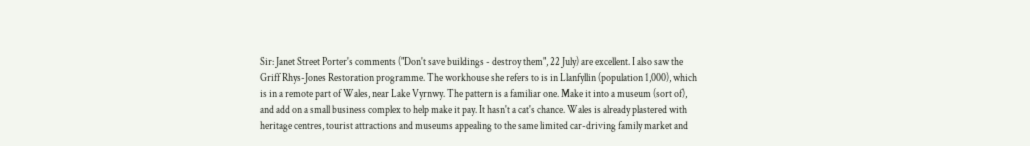Sir: Janet Street Porter's comments ("Don't save buildings - destroy them", 22 July) are excellent. I also saw the Griff Rhys-Jones Restoration programme. The workhouse she refers to is in Llanfyllin (population 1,000), which is in a remote part of Wales, near Lake Vyrnwy. The pattern is a familiar one. Make it into a museum (sort of), and add on a small business complex to help make it pay. It hasn't a cat's chance. Wales is already plastered with heritage centres, tourist attractions and museums appealing to the same limited car-driving family market and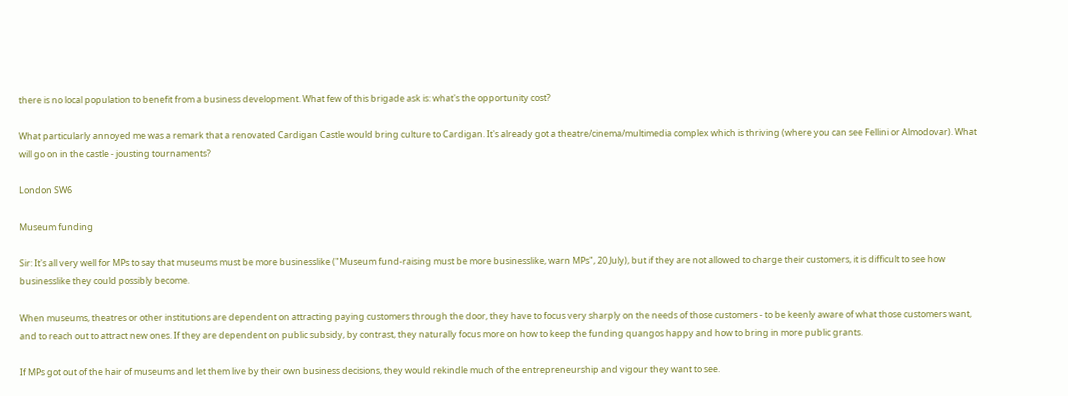there is no local population to benefit from a business development. What few of this brigade ask is: what's the opportunity cost?

What particularly annoyed me was a remark that a renovated Cardigan Castle would bring culture to Cardigan. It's already got a theatre/cinema/multimedia complex which is thriving (where you can see Fellini or Almodovar). What will go on in the castle - jousting tournaments?

London SW6

Museum funding

Sir: It's all very well for MPs to say that museums must be more businesslike ("Museum fund-raising must be more businesslike, warn MPs", 20 July), but if they are not allowed to charge their customers, it is difficult to see how businesslike they could possibly become.

When museums, theatres or other institutions are dependent on attracting paying customers through the door, they have to focus very sharply on the needs of those customers - to be keenly aware of what those customers want, and to reach out to attract new ones. If they are dependent on public subsidy, by contrast, they naturally focus more on how to keep the funding quangos happy and how to bring in more public grants.

If MPs got out of the hair of museums and let them live by their own business decisions, they would rekindle much of the entrepreneurship and vigour they want to see.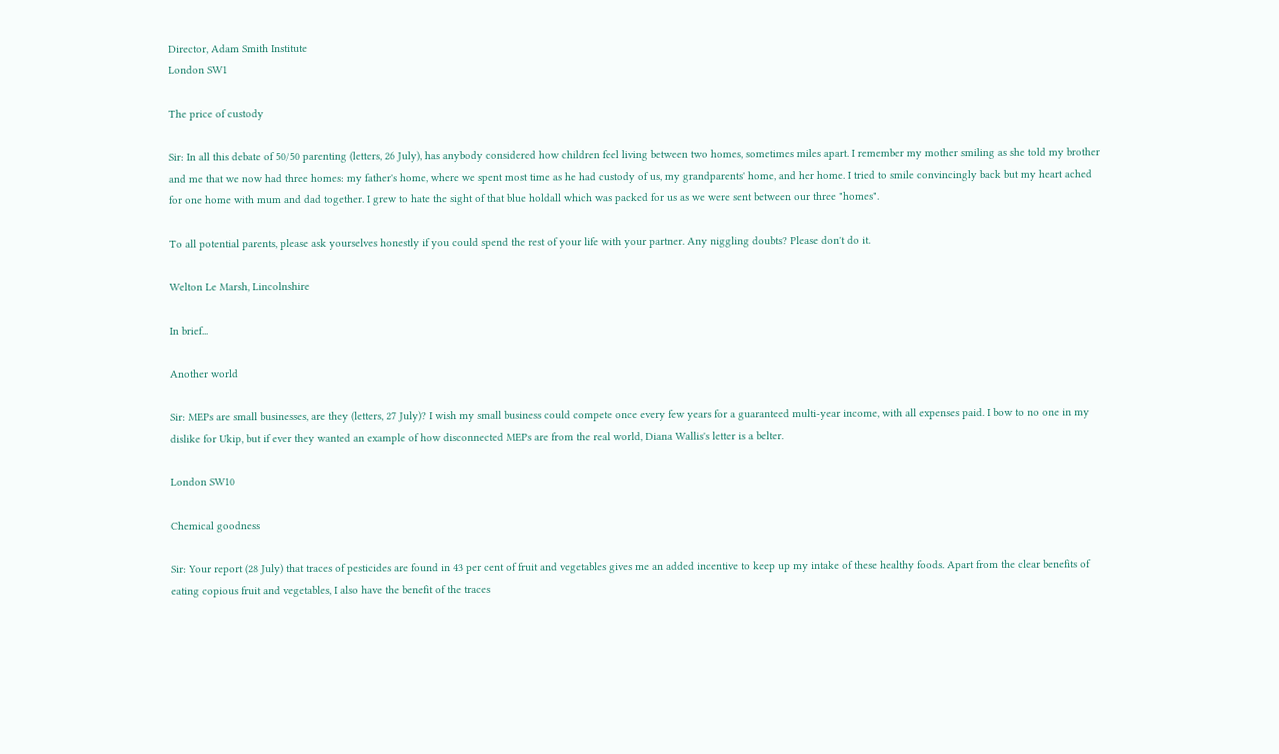Director, Adam Smith Institute
London SW1

The price of custody

Sir: In all this debate of 50/50 parenting (letters, 26 July), has anybody considered how children feel living between two homes, sometimes miles apart. I remember my mother smiling as she told my brother and me that we now had three homes: my father's home, where we spent most time as he had custody of us, my grandparents' home, and her home. I tried to smile convincingly back but my heart ached for one home with mum and dad together. I grew to hate the sight of that blue holdall which was packed for us as we were sent between our three "homes".

To all potential parents, please ask yourselves honestly if you could spend the rest of your life with your partner. Any niggling doubts? Please don't do it.

Welton Le Marsh, Lincolnshire

In brief...

Another world

Sir: MEPs are small businesses, are they (letters, 27 July)? I wish my small business could compete once every few years for a guaranteed multi-year income, with all expenses paid. I bow to no one in my dislike for Ukip, but if ever they wanted an example of how disconnected MEPs are from the real world, Diana Wallis's letter is a belter.

London SW10

Chemical goodness

Sir: Your report (28 July) that traces of pesticides are found in 43 per cent of fruit and vegetables gives me an added incentive to keep up my intake of these healthy foods. Apart from the clear benefits of eating copious fruit and vegetables, I also have the benefit of the traces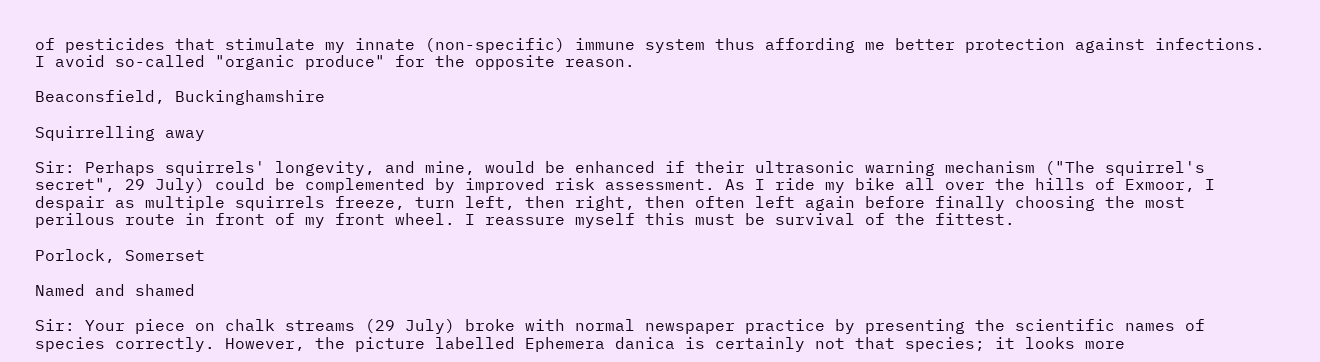of pesticides that stimulate my innate (non-specific) immune system thus affording me better protection against infections. I avoid so-called "organic produce" for the opposite reason.

Beaconsfield, Buckinghamshire

Squirrelling away

Sir: Perhaps squirrels' longevity, and mine, would be enhanced if their ultrasonic warning mechanism ("The squirrel's secret", 29 July) could be complemented by improved risk assessment. As I ride my bike all over the hills of Exmoor, I despair as multiple squirrels freeze, turn left, then right, then often left again before finally choosing the most perilous route in front of my front wheel. I reassure myself this must be survival of the fittest.

Porlock, Somerset

Named and shamed

Sir: Your piece on chalk streams (29 July) broke with normal newspaper practice by presenting the scientific names of species correctly. However, the picture labelled Ephemera danica is certainly not that species; it looks more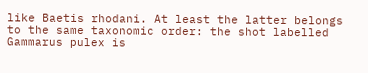like Baetis rhodani. At least the latter belongs to the same taxonomic order: the shot labelled Gammarus pulex is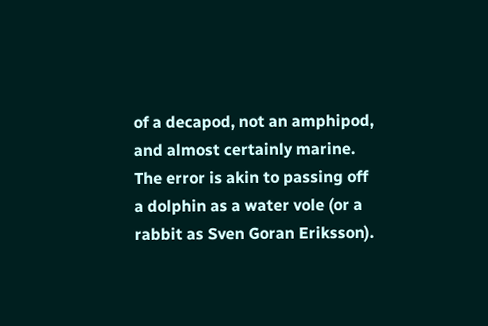of a decapod, not an amphipod, and almost certainly marine. The error is akin to passing off a dolphin as a water vole (or a rabbit as Sven Goran Eriksson).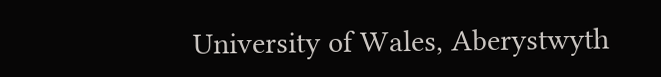University of Wales, Aberystwyth